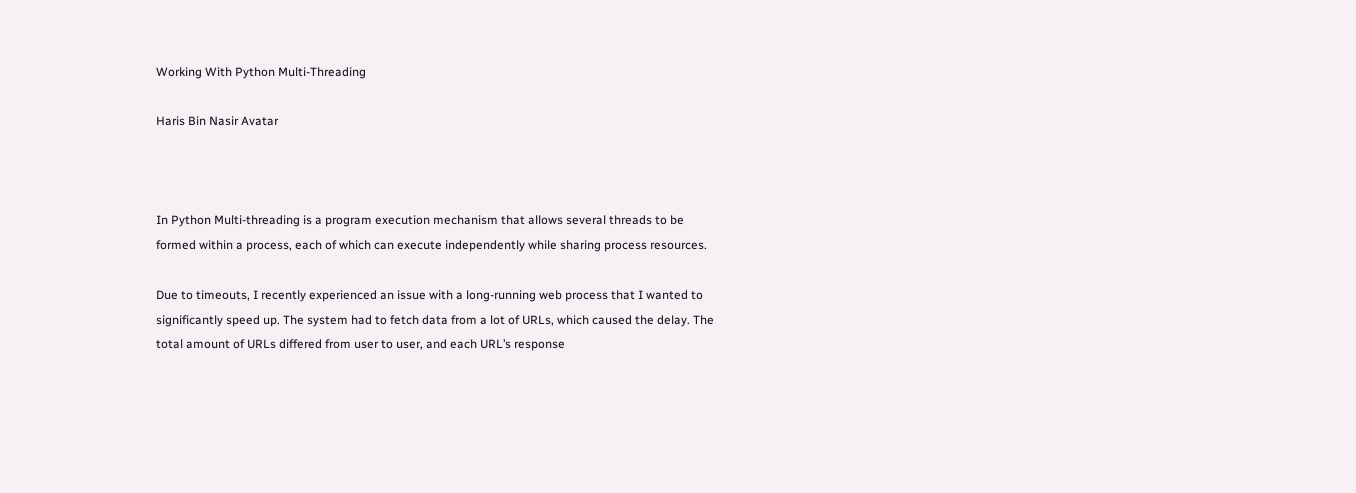Working With Python Multi-Threading

Haris Bin Nasir Avatar



In Python Multi-threading is a program execution mechanism that allows several threads to be formed within a process, each of which can execute independently while sharing process resources.

Due to timeouts, I recently experienced an issue with a long-running web process that I wanted to significantly speed up. The system had to fetch data from a lot of URLs, which caused the delay. The total amount of URLs differed from user to user, and each URL’s response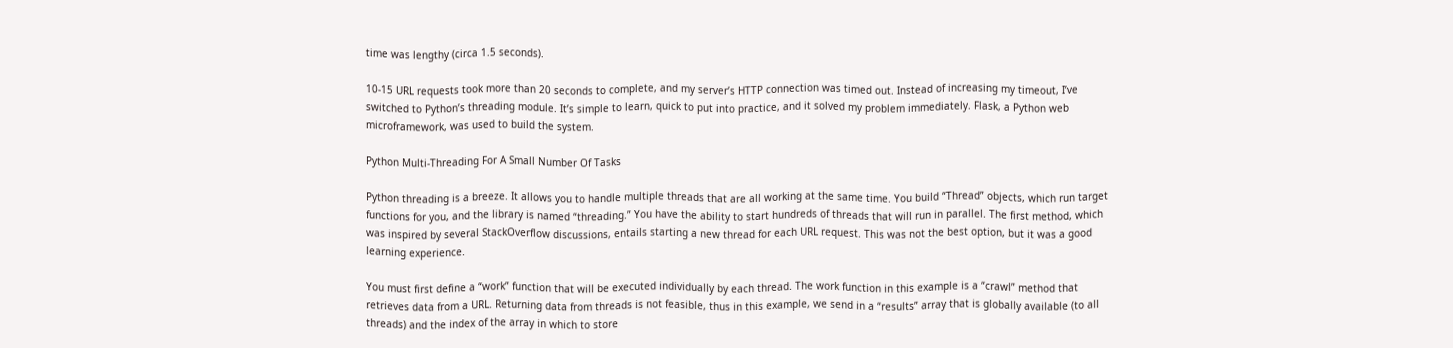time was lengthy (circa 1.5 seconds).

10-15 URL requests took more than 20 seconds to complete, and my server’s HTTP connection was timed out. Instead of increasing my timeout, I’ve switched to Python’s threading module. It’s simple to learn, quick to put into practice, and it solved my problem immediately. Flask, a Python web microframework, was used to build the system.

Python Multi-Threading For A Small Number Of Tasks

Python threading is a breeze. It allows you to handle multiple threads that are all working at the same time. You build “Thread” objects, which run target functions for you, and the library is named “threading.” You have the ability to start hundreds of threads that will run in parallel. The first method, which was inspired by several StackOverflow discussions, entails starting a new thread for each URL request. This was not the best option, but it was a good learning experience.

You must first define a “work” function that will be executed individually by each thread. The work function in this example is a “crawl” method that retrieves data from a URL. Returning data from threads is not feasible, thus in this example, we send in a “results” array that is globally available (to all threads) and the index of the array in which to store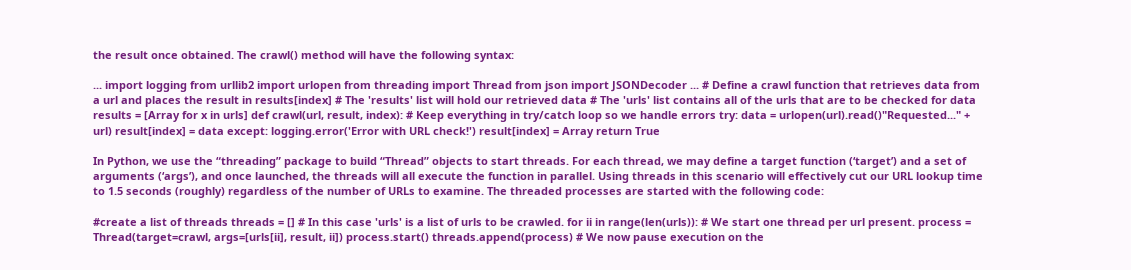the result once obtained. The crawl() method will have the following syntax:

... import logging from urllib2 import urlopen from threading import Thread from json import JSONDecoder ... # Define a crawl function that retrieves data from a url and places the result in results[index] # The 'results' list will hold our retrieved data # The 'urls' list contains all of the urls that are to be checked for data results = [Array for x in urls] def crawl(url, result, index): # Keep everything in try/catch loop so we handle errors try: data = urlopen(url).read()"Requested..." + url) result[index] = data except: logging.error('Error with URL check!') result[index] = Array return True

In Python, we use the “threading” package to build “Thread” objects to start threads. For each thread, we may define a target function (‘target’) and a set of arguments (‘args’), and once launched, the threads will all execute the function in parallel. Using threads in this scenario will effectively cut our URL lookup time to 1.5 seconds (roughly) regardless of the number of URLs to examine. The threaded processes are started with the following code:

#create a list of threads threads = [] # In this case 'urls' is a list of urls to be crawled. for ii in range(len(urls)): # We start one thread per url present. process = Thread(target=crawl, args=[urls[ii], result, ii]) process.start() threads.append(process) # We now pause execution on the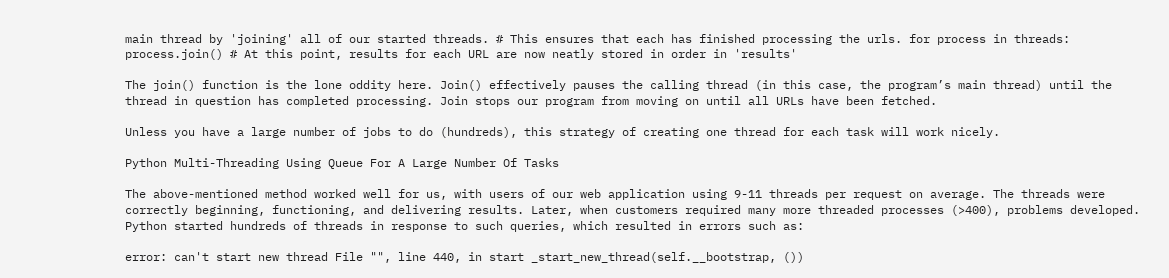main thread by 'joining' all of our started threads. # This ensures that each has finished processing the urls. for process in threads: process.join() # At this point, results for each URL are now neatly stored in order in 'results'

The join() function is the lone oddity here. Join() effectively pauses the calling thread (in this case, the program’s main thread) until the thread in question has completed processing. Join stops our program from moving on until all URLs have been fetched.

Unless you have a large number of jobs to do (hundreds), this strategy of creating one thread for each task will work nicely.

Python Multi-Threading Using Queue For A Large Number Of Tasks

The above-mentioned method worked well for us, with users of our web application using 9-11 threads per request on average. The threads were correctly beginning, functioning, and delivering results. Later, when customers required many more threaded processes (>400), problems developed. Python started hundreds of threads in response to such queries, which resulted in errors such as:

error: can't start new thread File "", line 440, in start _start_new_thread(self.__bootstrap, ())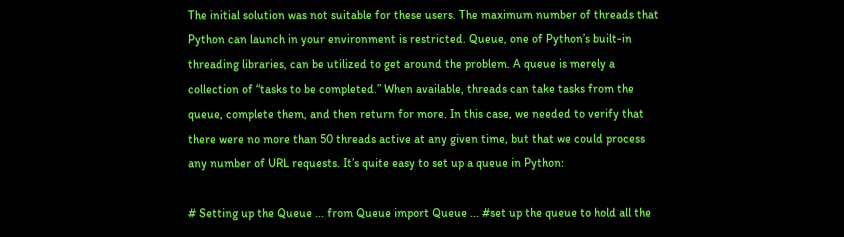The initial solution was not suitable for these users. The maximum number of threads that Python can launch in your environment is restricted. Queue, one of Python’s built-in threading libraries, can be utilized to get around the problem. A queue is merely a collection of “tasks to be completed.” When available, threads can take tasks from the queue, complete them, and then return for more. In this case, we needed to verify that there were no more than 50 threads active at any given time, but that we could process any number of URL requests. It’s quite easy to set up a queue in Python:

# Setting up the Queue ... from Queue import Queue ... #set up the queue to hold all the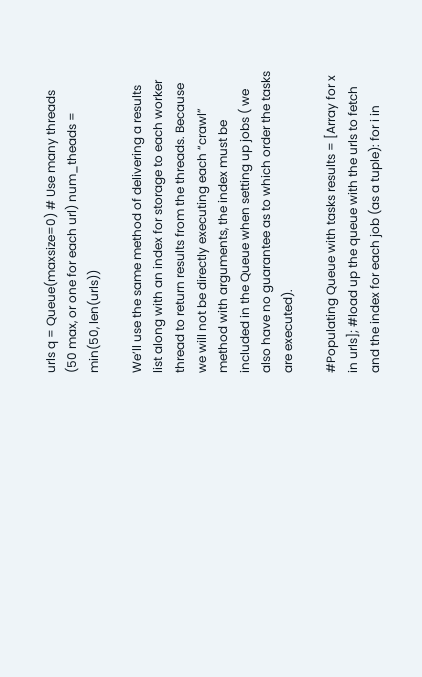urls q = Queue(maxsize=0) # Use many threads (50 max, or one for each url) num_theads = min(50, len(urls))

We’ll use the same method of delivering a results list along with an index for storage to each worker thread to return results from the threads. Because we will not be directly executing each “crawl” method with arguments, the index must be included in the Queue when setting up jobs ( we also have no guarantee as to which order the tasks are executed).

#Populating Queue with tasks results = [Array for x in urls]; #load up the queue with the urls to fetch and the index for each job (as a tuple): for i in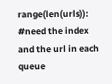range(len(urls)): #need the index and the url in each queue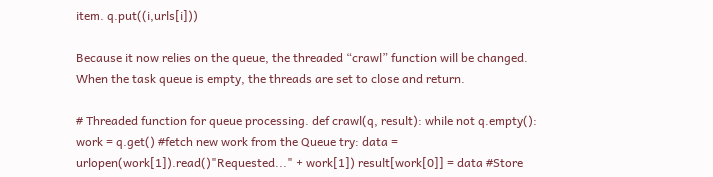item. q.put((i,urls[i]))

Because it now relies on the queue, the threaded “crawl” function will be changed. When the task queue is empty, the threads are set to close and return.

# Threaded function for queue processing. def crawl(q, result): while not q.empty(): work = q.get() #fetch new work from the Queue try: data = urlopen(work[1]).read()"Requested..." + work[1]) result[work[0]] = data #Store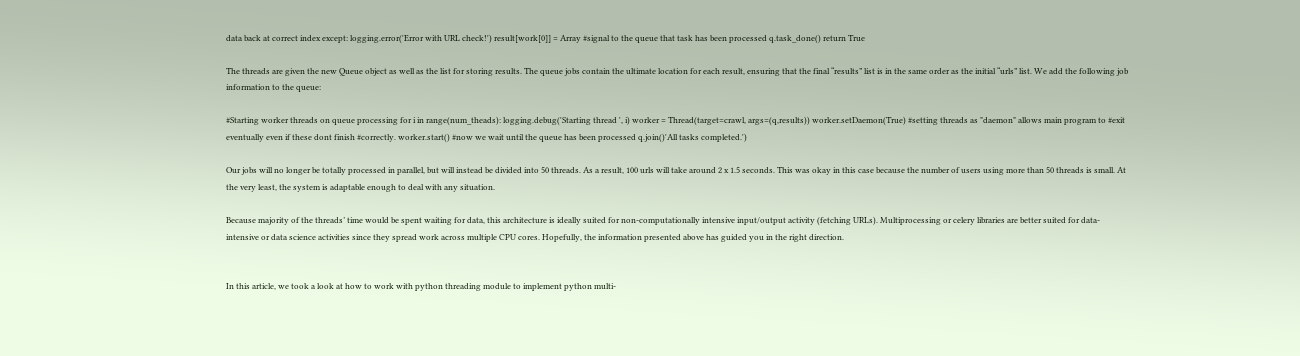data back at correct index except: logging.error('Error with URL check!') result[work[0]] = Array #signal to the queue that task has been processed q.task_done() return True

The threads are given the new Queue object as well as the list for storing results. The queue jobs contain the ultimate location for each result, ensuring that the final “results” list is in the same order as the initial “urls” list. We add the following job information to the queue:

#Starting worker threads on queue processing for i in range(num_theads): logging.debug('Starting thread ', i) worker = Thread(target=crawl, args=(q,results)) worker.setDaemon(True) #setting threads as "daemon" allows main program to #exit eventually even if these dont finish #correctly. worker.start() #now we wait until the queue has been processed q.join()'All tasks completed.')

Our jobs will no longer be totally processed in parallel, but will instead be divided into 50 threads. As a result, 100 urls will take around 2 x 1.5 seconds. This was okay in this case because the number of users using more than 50 threads is small. At the very least, the system is adaptable enough to deal with any situation.

Because majority of the threads’ time would be spent waiting for data, this architecture is ideally suited for non-computationally intensive input/output activity (fetching URLs). Multiprocessing or celery libraries are better suited for data-intensive or data science activities since they spread work across multiple CPU cores. Hopefully, the information presented above has guided you in the right direction.


In this article, we took a look at how to work with python threading module to implement python multi-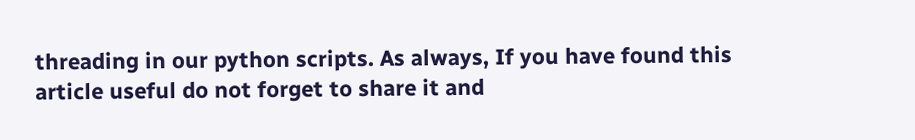threading in our python scripts. As always, If you have found this article useful do not forget to share it and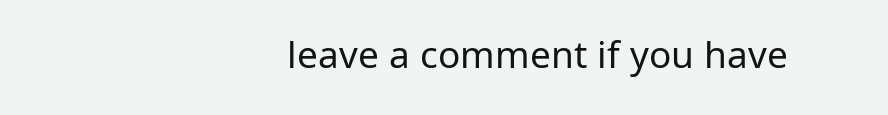leave a comment if you have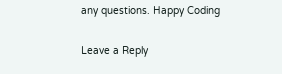any questions. Happy Coding

Leave a Reply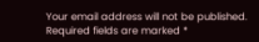Your email address will not be published. Required fields are marked *